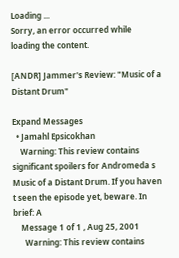Loading ...
Sorry, an error occurred while loading the content.

[ANDR] Jammer's Review: "Music of a Distant Drum"

Expand Messages
  • Jamahl Epsicokhan
    Warning: This review contains significant spoilers for Andromeda s Music of a Distant Drum. If you haven t seen the episode yet, beware. In brief: A
    Message 1 of 1 , Aug 25, 2001
      Warning: This review contains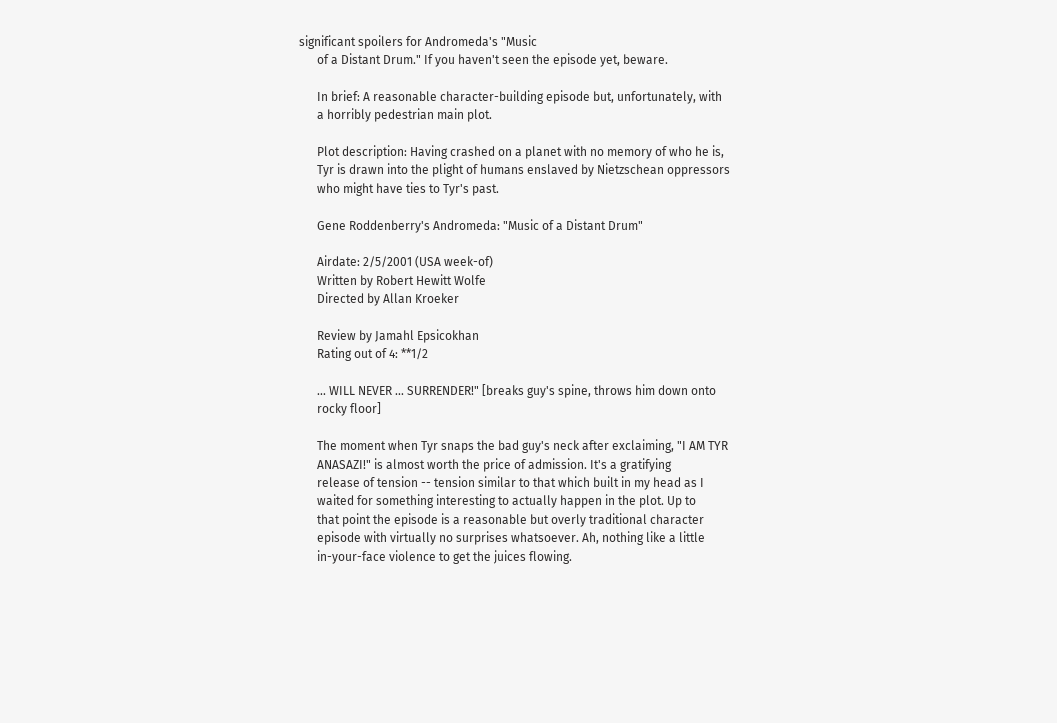significant spoilers for Andromeda's "Music
      of a Distant Drum." If you haven't seen the episode yet, beware.

      In brief: A reasonable character-building episode but, unfortunately, with
      a horribly pedestrian main plot.

      Plot description: Having crashed on a planet with no memory of who he is,
      Tyr is drawn into the plight of humans enslaved by Nietzschean oppressors
      who might have ties to Tyr's past.

      Gene Roddenberry's Andromeda: "Music of a Distant Drum"

      Airdate: 2/5/2001 (USA week-of)
      Written by Robert Hewitt Wolfe
      Directed by Allan Kroeker

      Review by Jamahl Epsicokhan
      Rating out of 4: **1/2

      ... WILL NEVER ... SURRENDER!" [breaks guy's spine, throws him down onto
      rocky floor]

      The moment when Tyr snaps the bad guy's neck after exclaiming, "I AM TYR
      ANASAZI!" is almost worth the price of admission. It's a gratifying
      release of tension -- tension similar to that which built in my head as I
      waited for something interesting to actually happen in the plot. Up to
      that point the episode is a reasonable but overly traditional character
      episode with virtually no surprises whatsoever. Ah, nothing like a little
      in-your-face violence to get the juices flowing.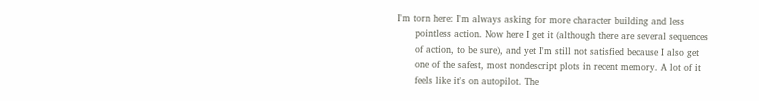I'm torn here: I'm always asking for more character building and less
      pointless action. Now here I get it (although there are several sequences
      of action, to be sure), and yet I'm still not satisfied because I also get
      one of the safest, most nondescript plots in recent memory. A lot of it
      feels like it's on autopilot. The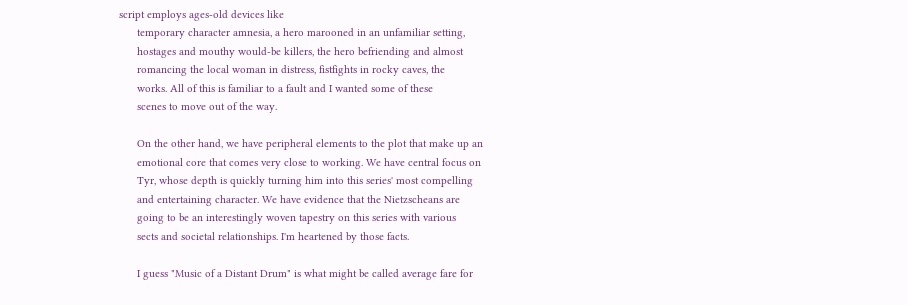script employs ages-old devices like
      temporary character amnesia, a hero marooned in an unfamiliar setting,
      hostages and mouthy would-be killers, the hero befriending and almost
      romancing the local woman in distress, fistfights in rocky caves, the
      works. All of this is familiar to a fault and I wanted some of these
      scenes to move out of the way.

      On the other hand, we have peripheral elements to the plot that make up an
      emotional core that comes very close to working. We have central focus on
      Tyr, whose depth is quickly turning him into this series' most compelling
      and entertaining character. We have evidence that the Nietzscheans are
      going to be an interestingly woven tapestry on this series with various
      sects and societal relationships. I'm heartened by those facts.

      I guess "Music of a Distant Drum" is what might be called average fare for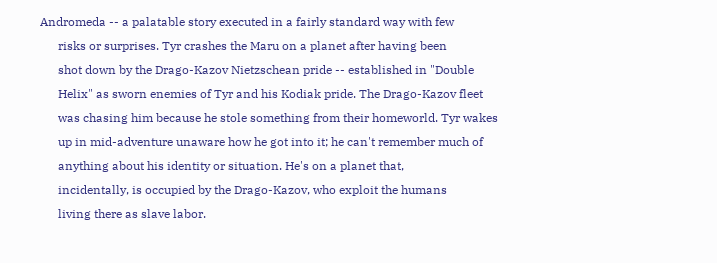Andromeda -- a palatable story executed in a fairly standard way with few
      risks or surprises. Tyr crashes the Maru on a planet after having been
      shot down by the Drago-Kazov Nietzschean pride -- established in "Double
      Helix" as sworn enemies of Tyr and his Kodiak pride. The Drago-Kazov fleet
      was chasing him because he stole something from their homeworld. Tyr wakes
      up in mid-adventure unaware how he got into it; he can't remember much of
      anything about his identity or situation. He's on a planet that,
      incidentally, is occupied by the Drago-Kazov, who exploit the humans
      living there as slave labor.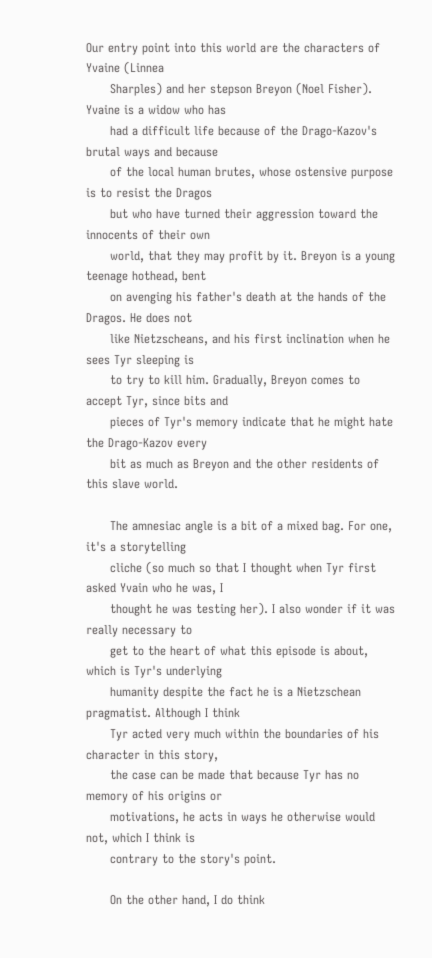Our entry point into this world are the characters of Yvaine (Linnea
      Sharples) and her stepson Breyon (Noel Fisher). Yvaine is a widow who has
      had a difficult life because of the Drago-Kazov's brutal ways and because
      of the local human brutes, whose ostensive purpose is to resist the Dragos
      but who have turned their aggression toward the innocents of their own
      world, that they may profit by it. Breyon is a young teenage hothead, bent
      on avenging his father's death at the hands of the Dragos. He does not
      like Nietzscheans, and his first inclination when he sees Tyr sleeping is
      to try to kill him. Gradually, Breyon comes to accept Tyr, since bits and
      pieces of Tyr's memory indicate that he might hate the Drago-Kazov every
      bit as much as Breyon and the other residents of this slave world.

      The amnesiac angle is a bit of a mixed bag. For one, it's a storytelling
      cliche (so much so that I thought when Tyr first asked Yvain who he was, I
      thought he was testing her). I also wonder if it was really necessary to
      get to the heart of what this episode is about, which is Tyr's underlying
      humanity despite the fact he is a Nietzschean pragmatist. Although I think
      Tyr acted very much within the boundaries of his character in this story,
      the case can be made that because Tyr has no memory of his origins or
      motivations, he acts in ways he otherwise would not, which I think is
      contrary to the story's point.

      On the other hand, I do think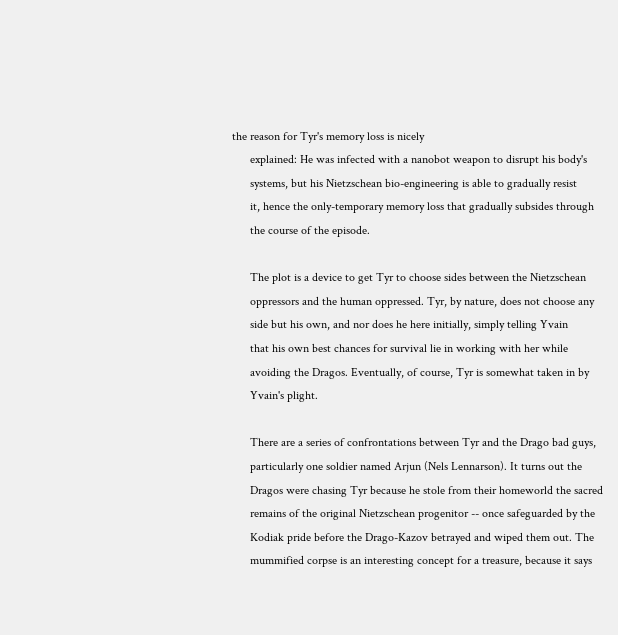the reason for Tyr's memory loss is nicely
      explained: He was infected with a nanobot weapon to disrupt his body's
      systems, but his Nietzschean bio-engineering is able to gradually resist
      it, hence the only-temporary memory loss that gradually subsides through
      the course of the episode.

      The plot is a device to get Tyr to choose sides between the Nietzschean
      oppressors and the human oppressed. Tyr, by nature, does not choose any
      side but his own, and nor does he here initially, simply telling Yvain
      that his own best chances for survival lie in working with her while
      avoiding the Dragos. Eventually, of course, Tyr is somewhat taken in by
      Yvain's plight.

      There are a series of confrontations between Tyr and the Drago bad guys,
      particularly one soldier named Arjun (Nels Lennarson). It turns out the
      Dragos were chasing Tyr because he stole from their homeworld the sacred
      remains of the original Nietzschean progenitor -- once safeguarded by the
      Kodiak pride before the Drago-Kazov betrayed and wiped them out. The
      mummified corpse is an interesting concept for a treasure, because it says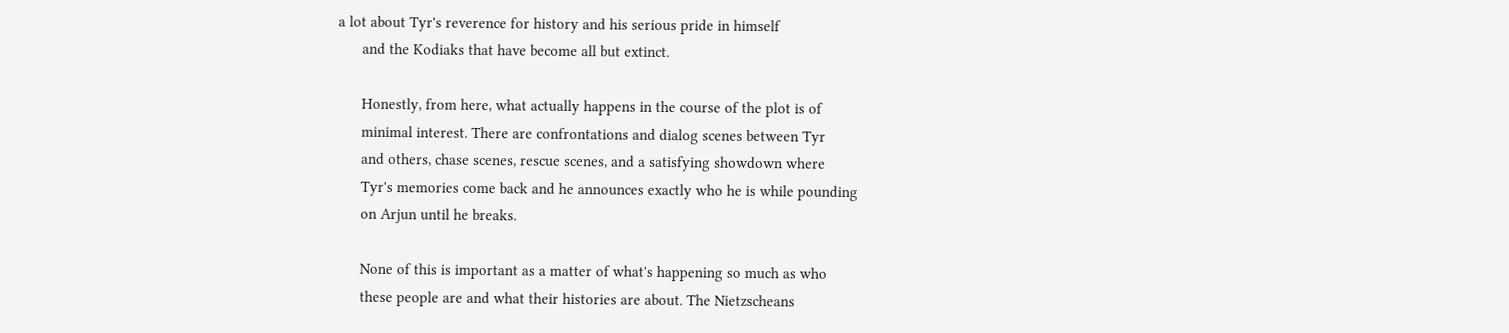a lot about Tyr's reverence for history and his serious pride in himself
      and the Kodiaks that have become all but extinct.

      Honestly, from here, what actually happens in the course of the plot is of
      minimal interest. There are confrontations and dialog scenes between Tyr
      and others, chase scenes, rescue scenes, and a satisfying showdown where
      Tyr's memories come back and he announces exactly who he is while pounding
      on Arjun until he breaks.

      None of this is important as a matter of what's happening so much as who
      these people are and what their histories are about. The Nietzscheans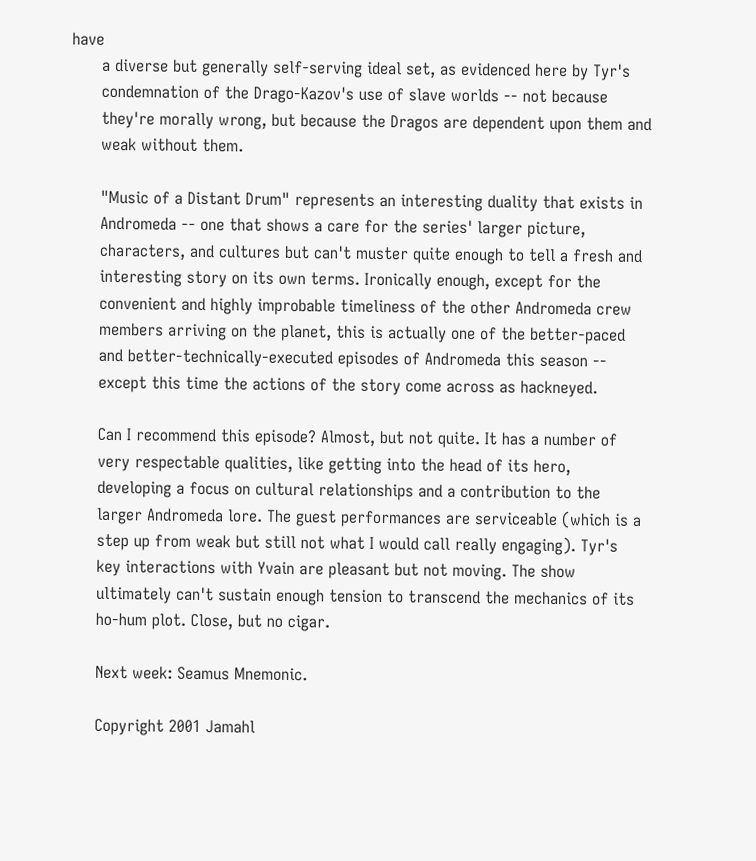have
      a diverse but generally self-serving ideal set, as evidenced here by Tyr's
      condemnation of the Drago-Kazov's use of slave worlds -- not because
      they're morally wrong, but because the Dragos are dependent upon them and
      weak without them.

      "Music of a Distant Drum" represents an interesting duality that exists in
      Andromeda -- one that shows a care for the series' larger picture,
      characters, and cultures but can't muster quite enough to tell a fresh and
      interesting story on its own terms. Ironically enough, except for the
      convenient and highly improbable timeliness of the other Andromeda crew
      members arriving on the planet, this is actually one of the better-paced
      and better-technically-executed episodes of Andromeda this season --
      except this time the actions of the story come across as hackneyed.

      Can I recommend this episode? Almost, but not quite. It has a number of
      very respectable qualities, like getting into the head of its hero,
      developing a focus on cultural relationships and a contribution to the
      larger Andromeda lore. The guest performances are serviceable (which is a
      step up from weak but still not what I would call really engaging). Tyr's
      key interactions with Yvain are pleasant but not moving. The show
      ultimately can't sustain enough tension to transcend the mechanics of its
      ho-hum plot. Close, but no cigar.

      Next week: Seamus Mnemonic.

      Copyright 2001 Jamahl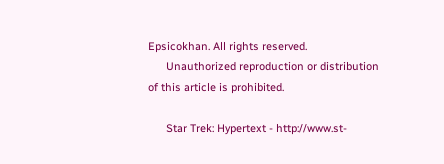Epsicokhan. All rights reserved.
      Unauthorized reproduction or distribution of this article is prohibited.

      Star Trek: Hypertext - http://www.st-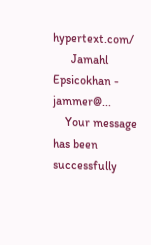hypertext.com/
      Jamahl Epsicokhan - jammer@...
    Your message has been successfully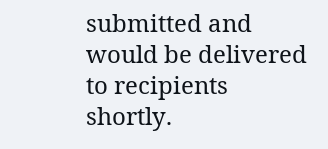submitted and would be delivered to recipients shortly.